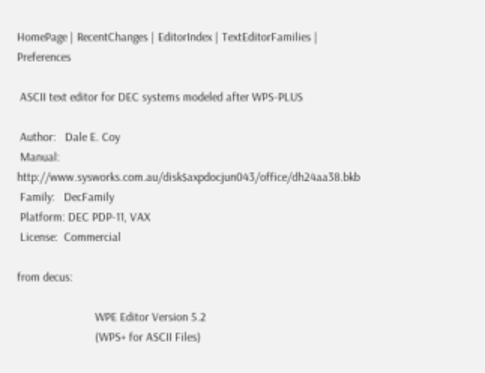HomePage | RecentChanges | EditorIndex | TextEditorFamilies | Preferences

 ASCII text editor for DEC systems modeled after WPS-PLUS

 Author:   Dale E. Coy
 Manual:   http://www.sysworks.com.au/disk$axpdocjun043/office/dh24aa38.bkb
 Family:   DecFamily
 Platform: DEC PDP-11, VAX
 License:  Commercial

from decus:

                          WPE Editor Version 5.2
                          (WPS+ for ASCII Files)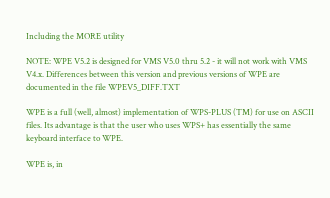Including the MORE utility

NOTE: WPE V5.2 is designed for VMS V5.0 thru 5.2 - it will not work with VMS V4.x. Differences between this version and previous versions of WPE are documented in the file WPEV5_DIFF.TXT

WPE is a full (well, almost) implementation of WPS-PLUS (TM) for use on ASCII files. Its advantage is that the user who uses WPS+ has essentially the same keyboard interface to WPE.

WPE is, in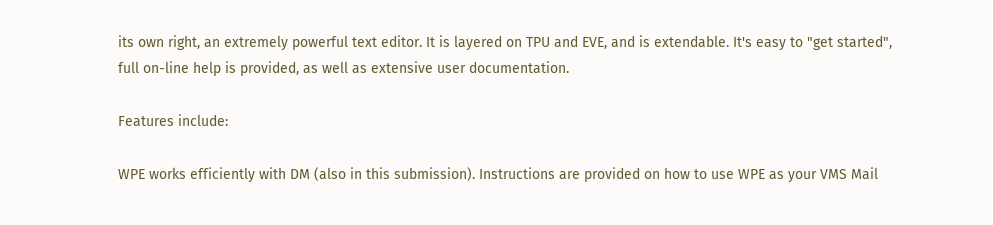its own right, an extremely powerful text editor. It is layered on TPU and EVE, and is extendable. It's easy to "get started", full on-line help is provided, as well as extensive user documentation.

Features include:

WPE works efficiently with DM (also in this submission). Instructions are provided on how to use WPE as your VMS Mail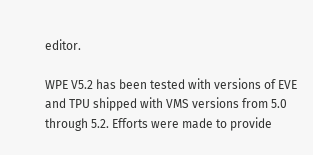editor.

WPE V5.2 has been tested with versions of EVE and TPU shipped with VMS versions from 5.0 through 5.2. Efforts were made to provide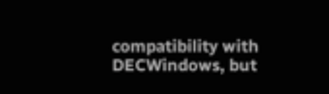compatibility with DECWindows, but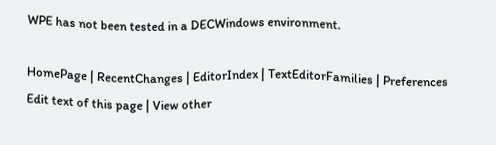WPE has not been tested in a DECWindows environment.

HomePage | RecentChanges | EditorIndex | TextEditorFamilies | Preferences
Edit text of this page | View other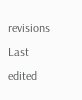revisions
Last edited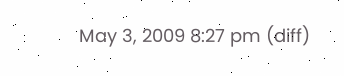May 3, 2009 8:27 pm (diff)